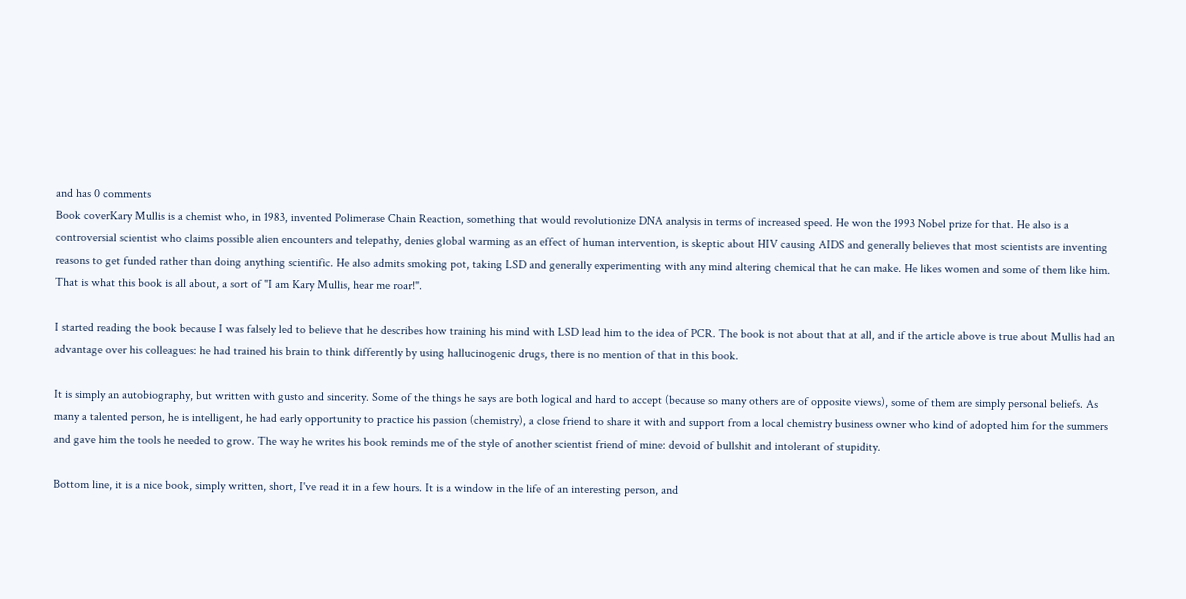and has 0 comments
Book coverKary Mullis is a chemist who, in 1983, invented Polimerase Chain Reaction, something that would revolutionize DNA analysis in terms of increased speed. He won the 1993 Nobel prize for that. He also is a controversial scientist who claims possible alien encounters and telepathy, denies global warming as an effect of human intervention, is skeptic about HIV causing AIDS and generally believes that most scientists are inventing reasons to get funded rather than doing anything scientific. He also admits smoking pot, taking LSD and generally experimenting with any mind altering chemical that he can make. He likes women and some of them like him. That is what this book is all about, a sort of "I am Kary Mullis, hear me roar!".

I started reading the book because I was falsely led to believe that he describes how training his mind with LSD lead him to the idea of PCR. The book is not about that at all, and if the article above is true about Mullis had an advantage over his colleagues: he had trained his brain to think differently by using hallucinogenic drugs, there is no mention of that in this book.

It is simply an autobiography, but written with gusto and sincerity. Some of the things he says are both logical and hard to accept (because so many others are of opposite views), some of them are simply personal beliefs. As many a talented person, he is intelligent, he had early opportunity to practice his passion (chemistry), a close friend to share it with and support from a local chemistry business owner who kind of adopted him for the summers and gave him the tools he needed to grow. The way he writes his book reminds me of the style of another scientist friend of mine: devoid of bullshit and intolerant of stupidity.

Bottom line, it is a nice book, simply written, short, I've read it in a few hours. It is a window in the life of an interesting person, and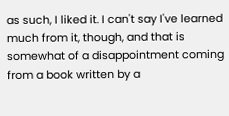as such, I liked it. I can't say I've learned much from it, though, and that is somewhat of a disappointment coming from a book written by a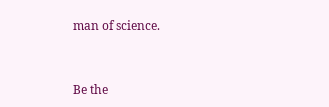man of science.


Be the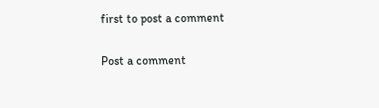first to post a comment

Post a comment